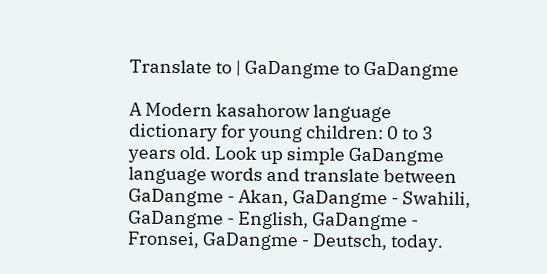Translate to | GaDangme to GaDangme

A Modern kasahorow language dictionary for young children: 0 to 3 years old. Look up simple GaDangme language words and translate between GaDangme - Akan, GaDangme - Swahili, GaDangme - English, GaDangme - Fronsei, GaDangme - Deutsch, today.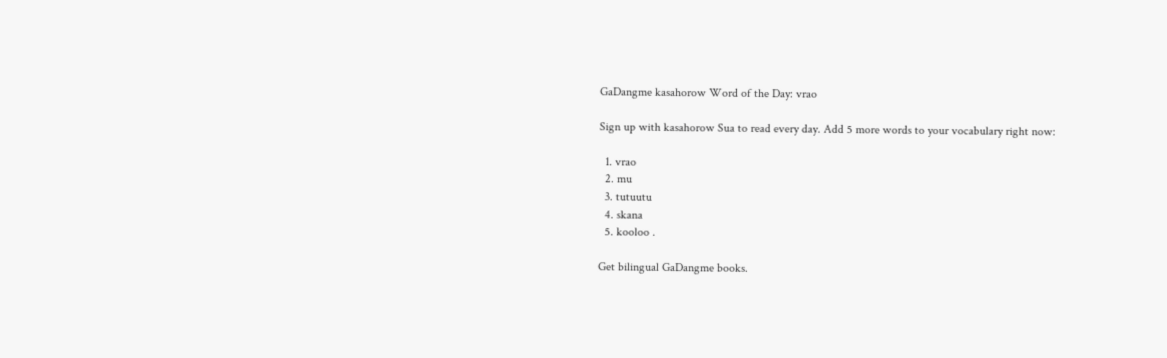GaDangme kasahorow Word of the Day: vrao

Sign up with kasahorow Sua to read every day. Add 5 more words to your vocabulary right now:

  1. vrao
  2. mu
  3. tutuutu
  4. skana
  5. kooloo .

Get bilingual GaDangme books.